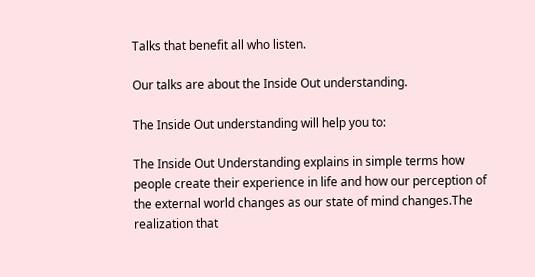Talks that benefit all who listen.

Our talks are about the Inside Out understanding.

The Inside Out understanding will help you to:

The Inside Out Understanding explains in simple terms how people create their experience in life and how our perception of the external world changes as our state of mind changes.The realization that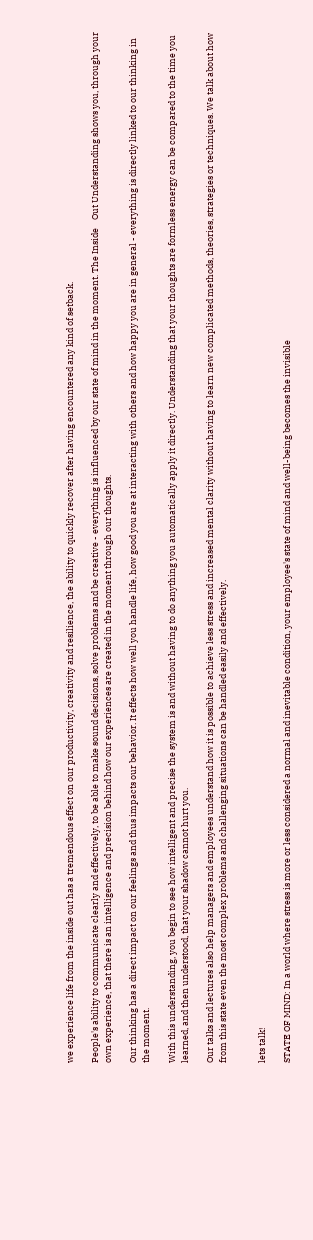we experience life from the inside out has a tremendous effect on our productivity, creativity and resilience, the ability to quickly recover after having encountered any kind of setback.

People's ability to communicate clearly and effectively, to be able to make sound decisions, solve problems and be creative - everything is influenced by our state of mind in the moment. The Inside    Out Understanding shows you, through your own experience, that there is an intelligence and precision behind how our experiences are created in the moment through our thoughts.

Our thinking has a direct impact on our feelings and thus impacts our behavior. It effects how well you handle life, how good you are at interacting with others and how happy you are in general - everything is directly linked to our thinking in the moment.

With this understanding, you begin to see how intelligent and precise the system is and without having to do anything you automatically apply it directly. Understanding that your thoughts are formless energy can be compared to the time you learned, and then understood, that your shadow cannot hurt you.

Our talks and lectures also help managers and employees understand how it is possible to achieve less stress and increased mental clarity without having to learn new complicated methods, theories, strategies or techniques. We talk about how from this state even the most complex problems and challenging situations can be handled easily and effectively.


lets talk!

STATE OF MIND: In a world where stress is more or less considered a normal and inevitable condition, your employee's state of mind and well-being becomes the invisible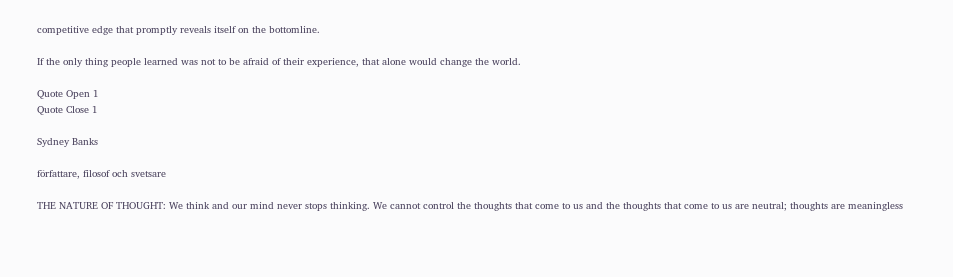competitive edge that promptly reveals itself on the bottomline.

If the only thing people learned was not to be afraid of their experience, that alone would change the world.

Quote Open 1
Quote Close 1

Sydney Banks

författare, filosof och svetsare

THE NATURE OF THOUGHT: We think and our mind never stops thinking. We cannot control the thoughts that come to us and the thoughts that come to us are neutral; thoughts are meaningless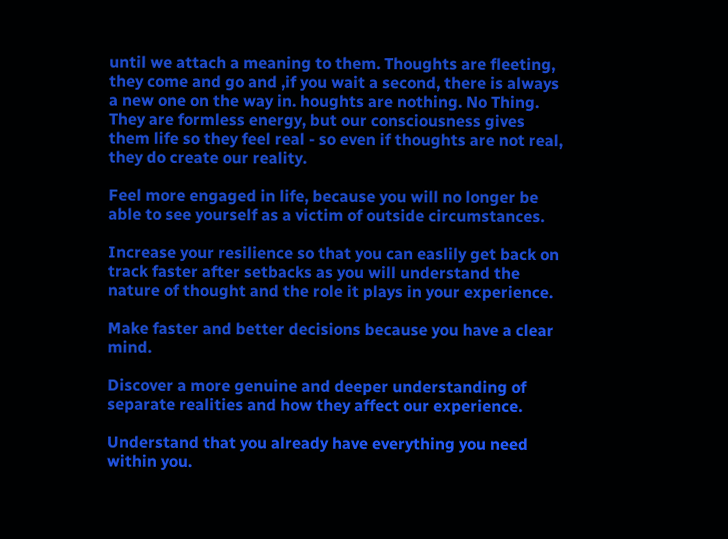until we attach a meaning to them. Thoughts are fleeting, they come and go and ,if you wait a second, there is always a new one on the way in. houghts are nothing. No Thing. They are formless energy, but our consciousness gives them life so they feel real - so even if thoughts are not real, they do create our reality.

Feel more engaged in life, because you will no longer be able to see yourself as a victim of outside circumstances.

Increase your resilience so that you can easlily get back on track faster after setbacks as you will understand the nature of thought and the role it plays in your experience.

Make faster and better decisions because you have a clear mind.

Discover a more genuine and deeper understanding of separate realities and how they affect our experience.

Understand that you already have everything you need within you.